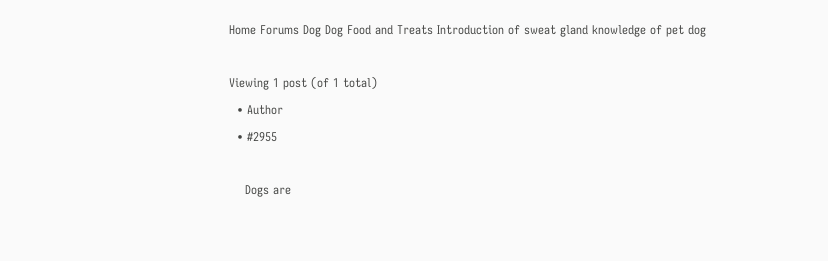Home Forums Dog Dog Food and Treats Introduction of sweat gland knowledge of pet dog

Viewing 1 post (of 1 total)
  • Author
  • #2955

    Dogs are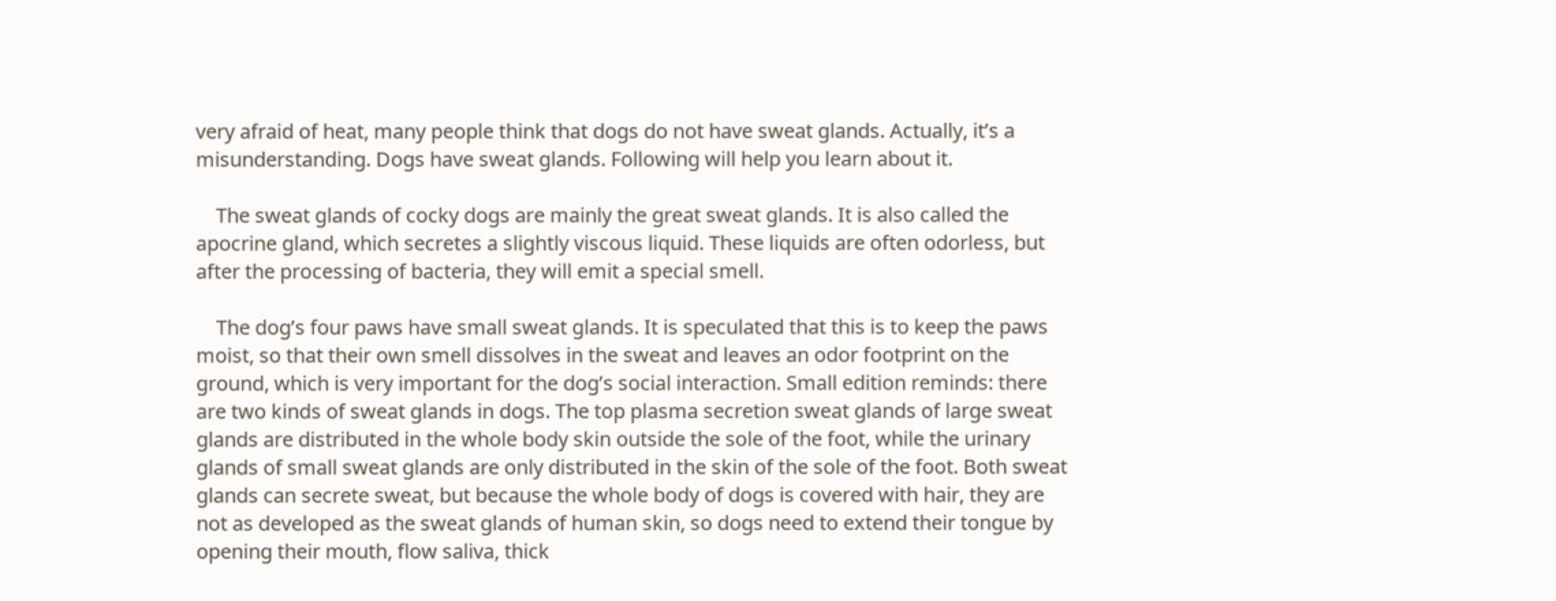very afraid of heat, many people think that dogs do not have sweat glands. Actually, it’s a misunderstanding. Dogs have sweat glands. Following will help you learn about it.

    The sweat glands of cocky dogs are mainly the great sweat glands. It is also called the apocrine gland, which secretes a slightly viscous liquid. These liquids are often odorless, but after the processing of bacteria, they will emit a special smell.

    The dog’s four paws have small sweat glands. It is speculated that this is to keep the paws moist, so that their own smell dissolves in the sweat and leaves an odor footprint on the ground, which is very important for the dog’s social interaction. Small edition reminds: there are two kinds of sweat glands in dogs. The top plasma secretion sweat glands of large sweat glands are distributed in the whole body skin outside the sole of the foot, while the urinary glands of small sweat glands are only distributed in the skin of the sole of the foot. Both sweat glands can secrete sweat, but because the whole body of dogs is covered with hair, they are not as developed as the sweat glands of human skin, so dogs need to extend their tongue by opening their mouth, flow saliva, thick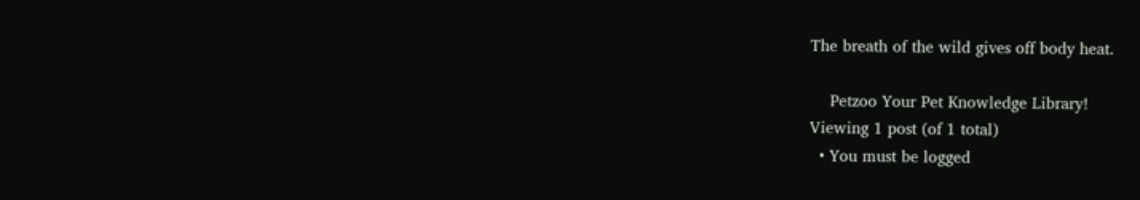The breath of the wild gives off body heat.

    Petzoo Your Pet Knowledge Library!
Viewing 1 post (of 1 total)
  • You must be logged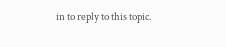in to reply to this topic.